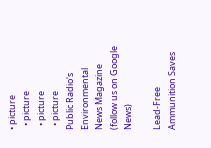• picture
  • picture
  • picture
  • picture
Public Radio's Environmental News Magazine (follow us on Google News)

Lead-Free Ammunition Saves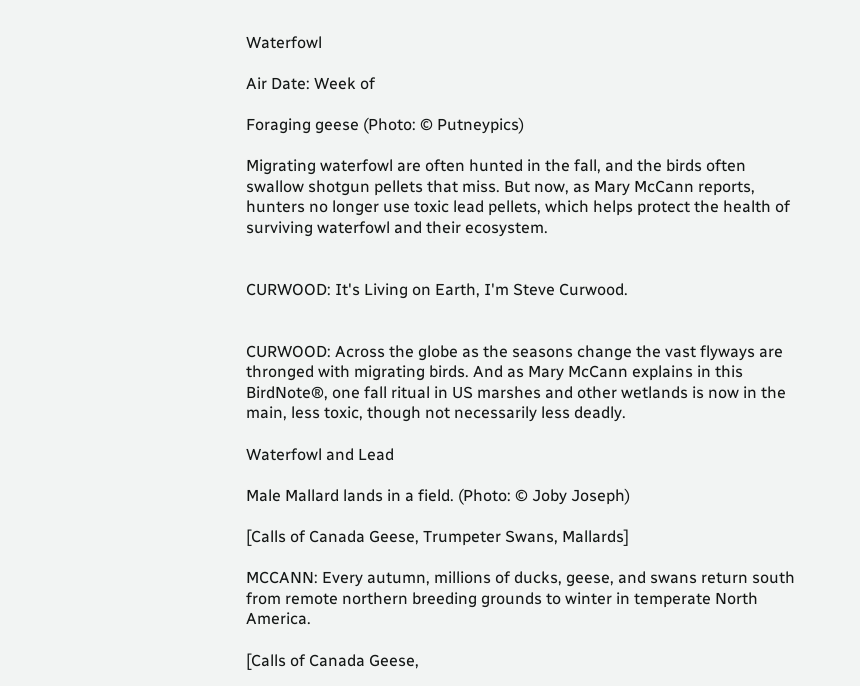Waterfowl

Air Date: Week of

Foraging geese (Photo: © Putneypics)

Migrating waterfowl are often hunted in the fall, and the birds often swallow shotgun pellets that miss. But now, as Mary McCann reports, hunters no longer use toxic lead pellets, which helps protect the health of surviving waterfowl and their ecosystem.


CURWOOD: It's Living on Earth, I'm Steve Curwood.


CURWOOD: Across the globe as the seasons change the vast flyways are thronged with migrating birds. And as Mary McCann explains in this BirdNote®, one fall ritual in US marshes and other wetlands is now in the main, less toxic, though not necessarily less deadly.

Waterfowl and Lead

Male Mallard lands in a field. (Photo: © Joby Joseph)

[Calls of Canada Geese, Trumpeter Swans, Mallards]

MCCANN: Every autumn, millions of ducks, geese, and swans return south from remote northern breeding grounds to winter in temperate North America.

[Calls of Canada Geese,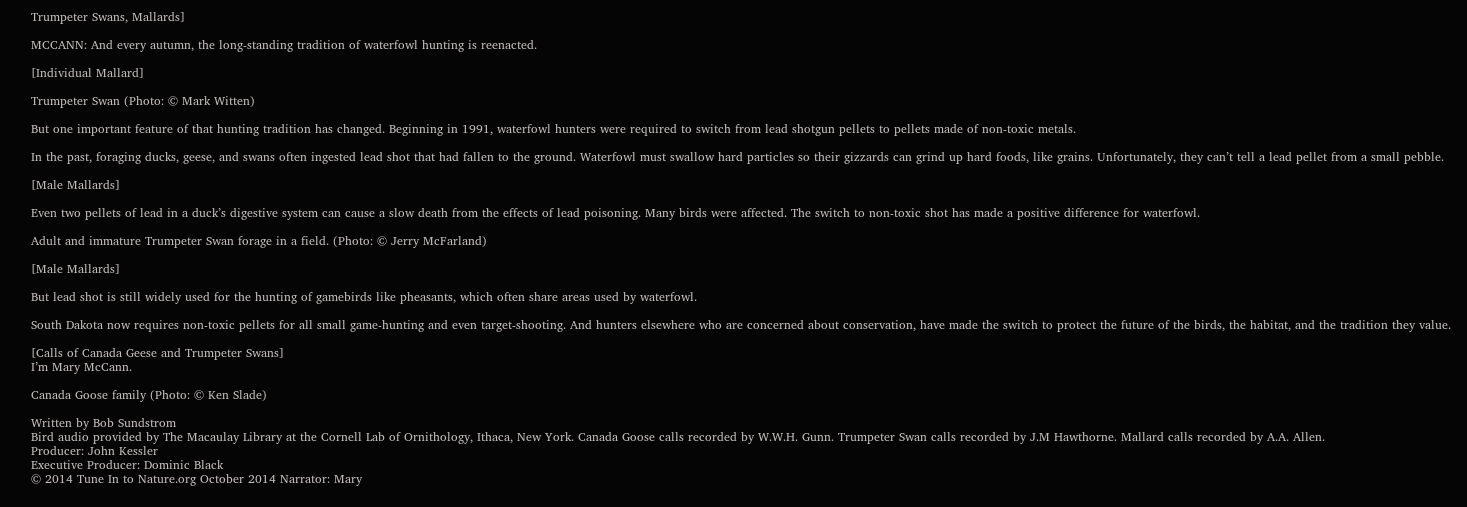Trumpeter Swans, Mallards]

MCCANN: And every autumn, the long-standing tradition of waterfowl hunting is reenacted.

[Individual Mallard]

Trumpeter Swan (Photo: © Mark Witten)

But one important feature of that hunting tradition has changed. Beginning in 1991, waterfowl hunters were required to switch from lead shotgun pellets to pellets made of non-toxic metals.

In the past, foraging ducks, geese, and swans often ingested lead shot that had fallen to the ground. Waterfowl must swallow hard particles so their gizzards can grind up hard foods, like grains. Unfortunately, they can’t tell a lead pellet from a small pebble.

[Male Mallards]

Even two pellets of lead in a duck’s digestive system can cause a slow death from the effects of lead poisoning. Many birds were affected. The switch to non-toxic shot has made a positive difference for waterfowl.

Adult and immature Trumpeter Swan forage in a field. (Photo: © Jerry McFarland)

[Male Mallards]

But lead shot is still widely used for the hunting of gamebirds like pheasants, which often share areas used by waterfowl.

South Dakota now requires non-toxic pellets for all small game-hunting and even target-shooting. And hunters elsewhere who are concerned about conservation, have made the switch to protect the future of the birds, the habitat, and the tradition they value.

[Calls of Canada Geese and Trumpeter Swans]
I’m Mary McCann.

Canada Goose family (Photo: © Ken Slade)

Written by Bob Sundstrom
Bird audio provided by The Macaulay Library at the Cornell Lab of Ornithology, Ithaca, New York. Canada Goose calls recorded by W.W.H. Gunn. Trumpeter Swan calls recorded by J.M Hawthorne. Mallard calls recorded by A.A. Allen.
Producer: John Kessler
Executive Producer: Dominic Black
© 2014 Tune In to Nature.org October 2014 Narrator: Mary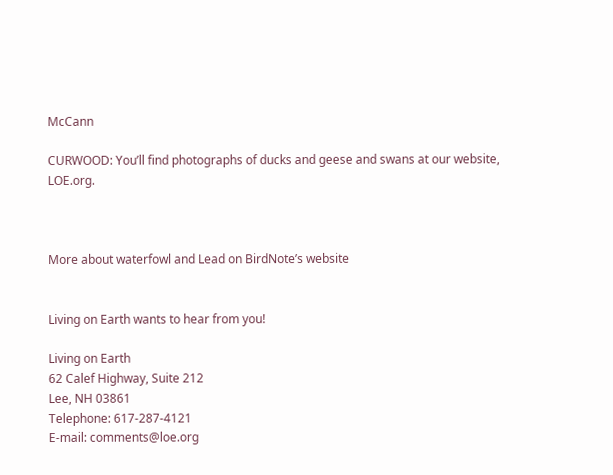McCann

CURWOOD: You’ll find photographs of ducks and geese and swans at our website, LOE.org.



More about waterfowl and Lead on BirdNote’s website


Living on Earth wants to hear from you!

Living on Earth
62 Calef Highway, Suite 212
Lee, NH 03861
Telephone: 617-287-4121
E-mail: comments@loe.org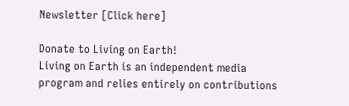Newsletter [Click here]

Donate to Living on Earth!
Living on Earth is an independent media program and relies entirely on contributions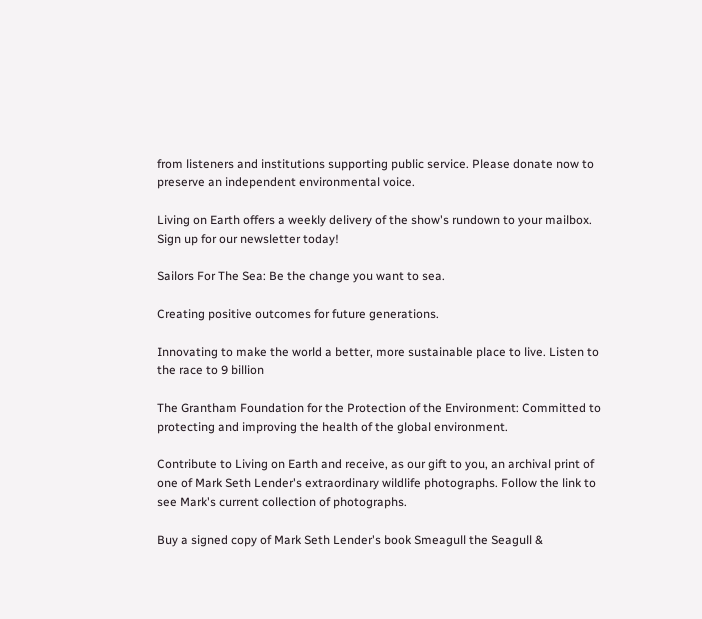from listeners and institutions supporting public service. Please donate now to preserve an independent environmental voice.

Living on Earth offers a weekly delivery of the show's rundown to your mailbox. Sign up for our newsletter today!

Sailors For The Sea: Be the change you want to sea.

Creating positive outcomes for future generations.

Innovating to make the world a better, more sustainable place to live. Listen to the race to 9 billion

The Grantham Foundation for the Protection of the Environment: Committed to protecting and improving the health of the global environment.

Contribute to Living on Earth and receive, as our gift to you, an archival print of one of Mark Seth Lender's extraordinary wildlife photographs. Follow the link to see Mark's current collection of photographs.

Buy a signed copy of Mark Seth Lender's book Smeagull the Seagull &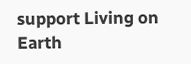support Living on Earth